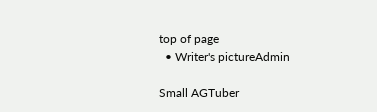top of page
  • Writer's pictureAdmin

Small AGTuber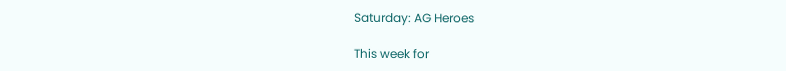Saturday: AG Heroes

This week for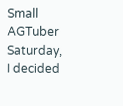Small AGTuber Saturday, I decided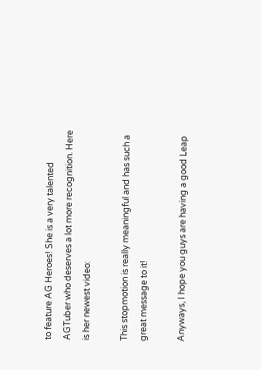to feature AG Heroes! She is a very talented AGTuber who deserves a lot more recognition. Here is her newest video:

This stopmotion is really meaningful and has such a great message to it!

Anyways, I hope you guys are having a good Leap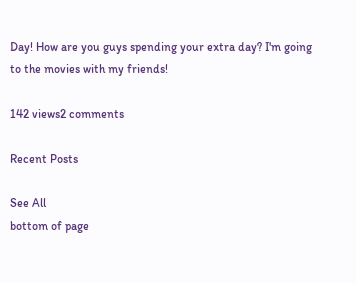Day! How are you guys spending your extra day? I'm going to the movies with my friends!

142 views2 comments

Recent Posts

See All
bottom of page